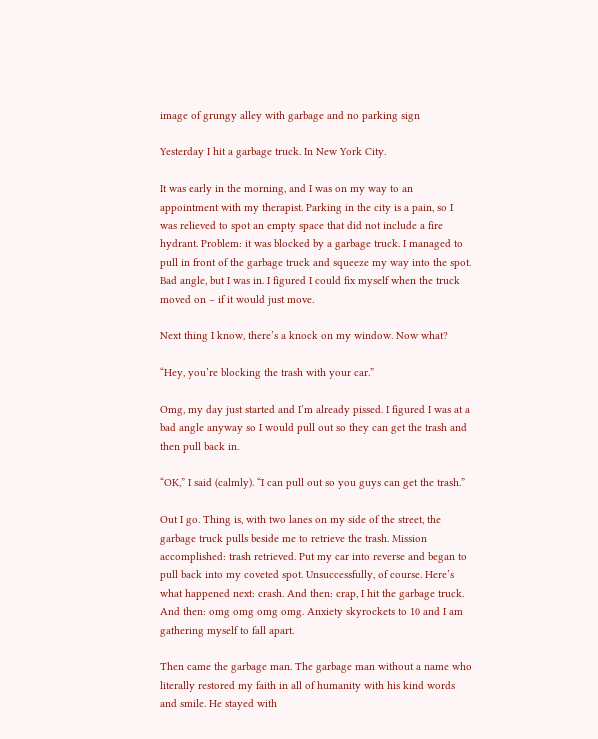image of grungy alley with garbage and no parking sign

Yesterday I hit a garbage truck. In New York City.

It was early in the morning, and I was on my way to an appointment with my therapist. Parking in the city is a pain, so I was relieved to spot an empty space that did not include a fire hydrant. Problem: it was blocked by a garbage truck. I managed to pull in front of the garbage truck and squeeze my way into the spot. Bad angle, but I was in. I figured I could fix myself when the truck moved on – if it would just move.

Next thing I know, there’s a knock on my window. Now what?

“Hey, you’re blocking the trash with your car.”

Omg, my day just started and I’m already pissed. I figured I was at a bad angle anyway so I would pull out so they can get the trash and then pull back in.

“OK,” I said (calmly). “I can pull out so you guys can get the trash.”

Out I go. Thing is, with two lanes on my side of the street, the garbage truck pulls beside me to retrieve the trash. Mission accomplished: trash retrieved. Put my car into reverse and began to pull back into my coveted spot. Unsuccessfully, of course. Here’s what happened next: crash. And then: crap, I hit the garbage truck. And then: omg omg omg omg. Anxiety skyrockets to 10 and I am gathering myself to fall apart.

Then came the garbage man. The garbage man without a name who literally restored my faith in all of humanity with his kind words and smile. He stayed with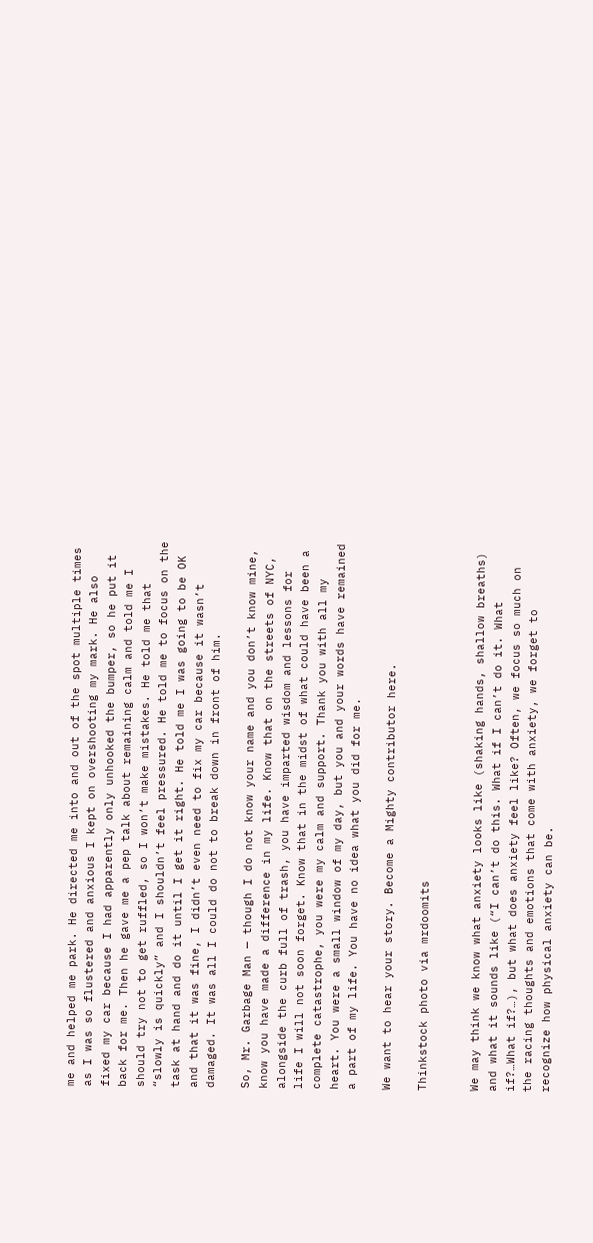me and helped me park. He directed me into and out of the spot multiple times as I was so flustered and anxious I kept on overshooting my mark. He also fixed my car because I had apparently only unhooked the bumper, so he put it back for me. Then he gave me a pep talk about remaining calm and told me I should try not to get ruffled, so I won’t make mistakes. He told me that “slowly is quickly” and I shouldn’t feel pressured. He told me to focus on the task at hand and do it until I get it right. He told me I was going to be OK and that it was fine, I didn’t even need to fix my car because it wasn’t damaged. It was all I could do not to break down in front of him.

So, Mr. Garbage Man — though I do not know your name and you don’t know mine, know you have made a difference in my life. Know that on the streets of NYC, alongside the curb full of trash, you have imparted wisdom and lessons for life I will not soon forget. Know that in the midst of what could have been a complete catastrophe, you were my calm and support. Thank you with all my heart. You were a small window of my day, but you and your words have remained a part of my life. You have no idea what you did for me.

We want to hear your story. Become a Mighty contributor here.

Thinkstock photo via mrdoomits


We may think we know what anxiety looks like (shaking hands, shallow breaths) and what it sounds like (“I can’t do this. What if I can’t do it. What if?…What if?…), but what does anxiety feel like? Often, we focus so much on the racing thoughts and emotions that come with anxiety, we forget to recognize how physical anxiety can be.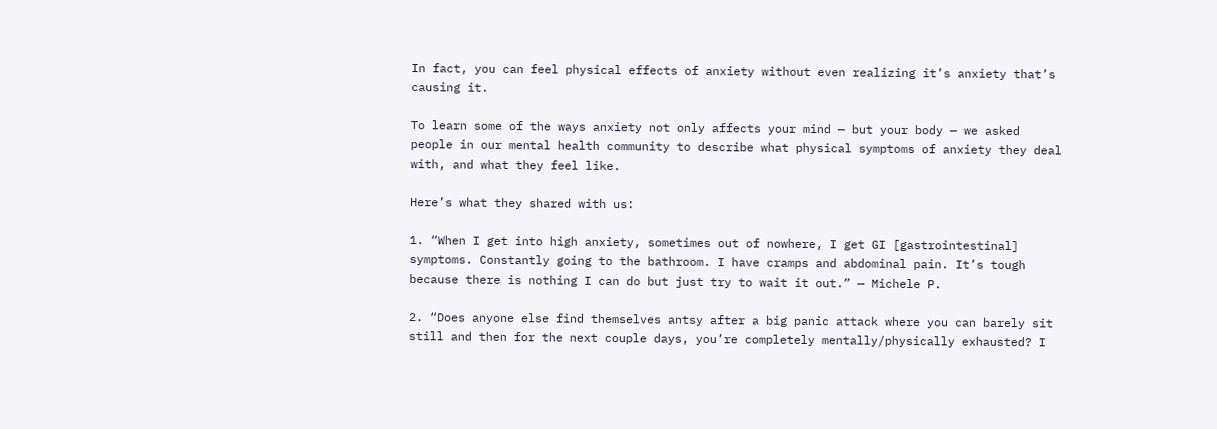In fact, you can feel physical effects of anxiety without even realizing it’s anxiety that’s causing it.

To learn some of the ways anxiety not only affects your mind — but your body — we asked people in our mental health community to describe what physical symptoms of anxiety they deal with, and what they feel like.

Here’s what they shared with us:

1. “When I get into high anxiety, sometimes out of nowhere, I get GI [gastrointestinal] symptoms. Constantly going to the bathroom. I have cramps and abdominal pain. It’s tough because there is nothing I can do but just try to wait it out.” — Michele P.

2. “Does anyone else find themselves antsy after a big panic attack where you can barely sit still and then for the next couple days, you’re completely mentally/physically exhausted? I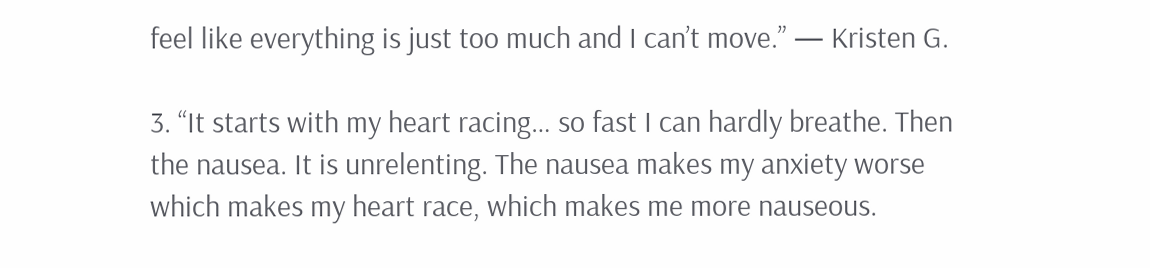feel like everything is just too much and I can’t move.” — Kristen G.

3. “It starts with my heart racing… so fast I can hardly breathe. Then the nausea. It is unrelenting. The nausea makes my anxiety worse which makes my heart race, which makes me more nauseous.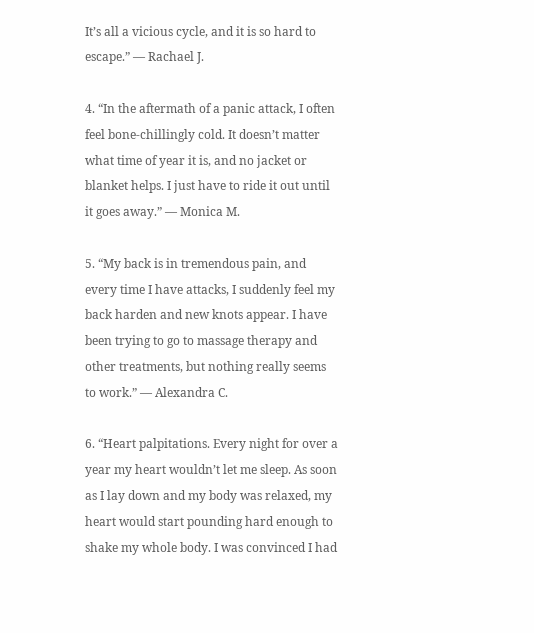It’s all a vicious cycle, and it is so hard to escape.” — Rachael J.

4. “In the aftermath of a panic attack, I often feel bone-chillingly cold. It doesn’t matter what time of year it is, and no jacket or blanket helps. I just have to ride it out until it goes away.” — Monica M.

5. “My back is in tremendous pain, and every time I have attacks, I suddenly feel my back harden and new knots appear. I have been trying to go to massage therapy and other treatments, but nothing really seems to work.” — Alexandra C.

6. “Heart palpitations. Every night for over a year my heart wouldn’t let me sleep. As soon as I lay down and my body was relaxed, my heart would start pounding hard enough to shake my whole body. I was convinced I had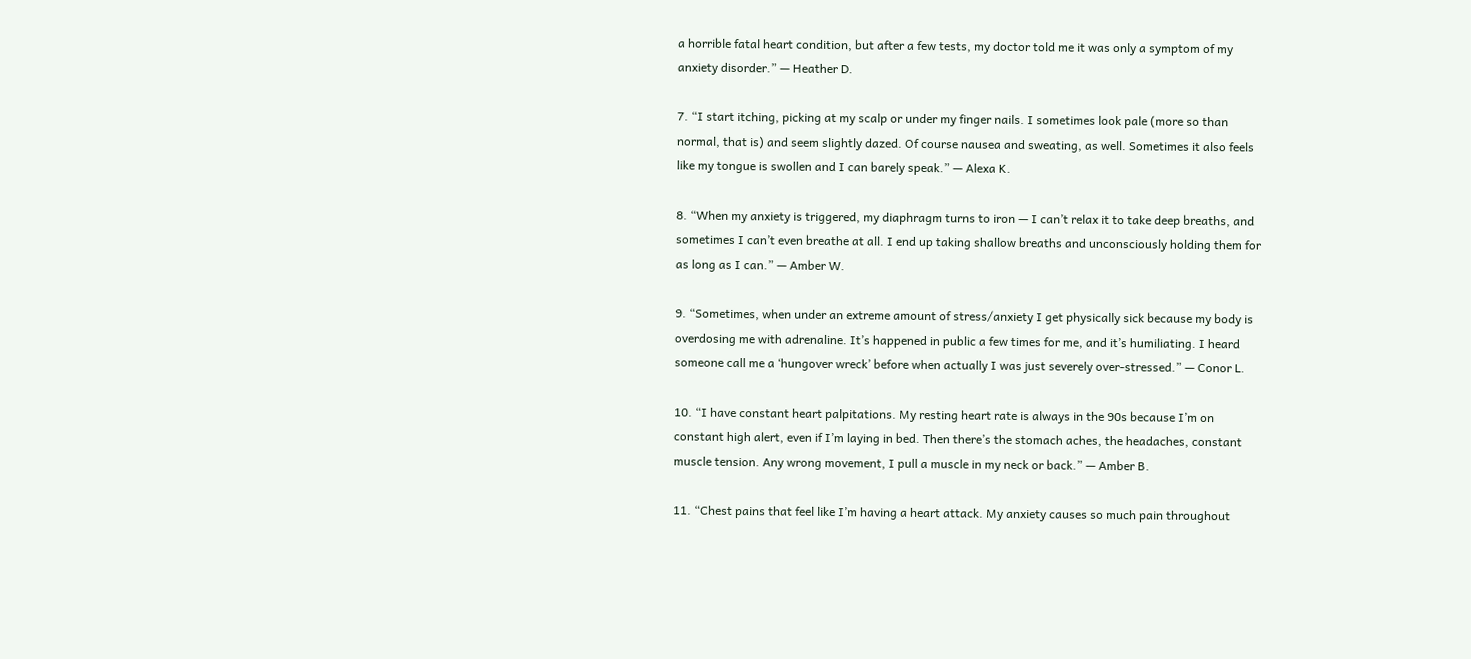a horrible fatal heart condition, but after a few tests, my doctor told me it was only a symptom of my anxiety disorder.” — Heather D.

7. “I start itching, picking at my scalp or under my finger nails. I sometimes look pale (more so than normal, that is) and seem slightly dazed. Of course nausea and sweating, as well. Sometimes it also feels like my tongue is swollen and I can barely speak.” — Alexa K.

8. “When my anxiety is triggered, my diaphragm turns to iron — I can’t relax it to take deep breaths, and sometimes I can’t even breathe at all. I end up taking shallow breaths and unconsciously holding them for as long as I can.” — Amber W.

9. “Sometimes, when under an extreme amount of stress/anxiety I get physically sick because my body is overdosing me with adrenaline. It’s happened in public a few times for me, and it’s humiliating. I heard someone call me a ‘hungover wreck’ before when actually I was just severely over-stressed.” — Conor L.

10. “I have constant heart palpitations. My resting heart rate is always in the 90s because I’m on constant high alert, even if I’m laying in bed. Then there’s the stomach aches, the headaches, constant muscle tension. Any wrong movement, I pull a muscle in my neck or back.” — Amber B.

11. “Chest pains that feel like I’m having a heart attack. My anxiety causes so much pain throughout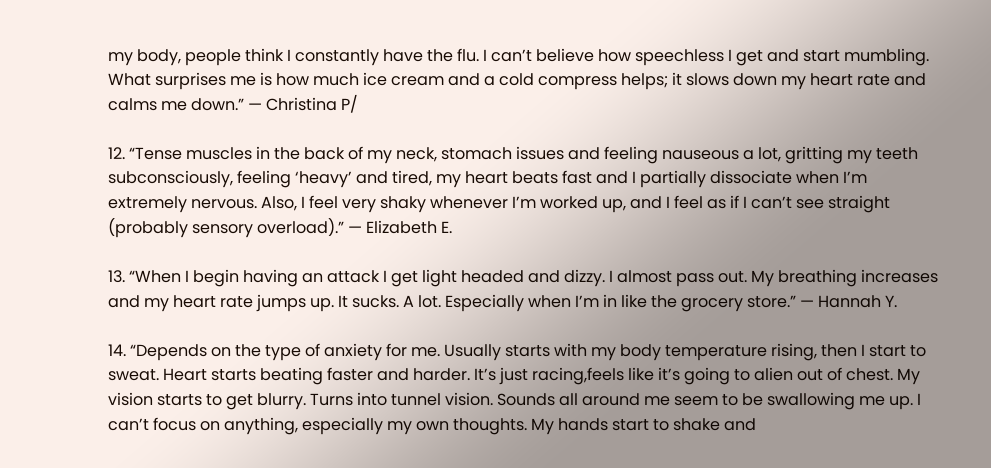my body, people think I constantly have the flu. I can’t believe how speechless I get and start mumbling. What surprises me is how much ice cream and a cold compress helps; it slows down my heart rate and calms me down.” — Christina P/

12. “Tense muscles in the back of my neck, stomach issues and feeling nauseous a lot, gritting my teeth subconsciously, feeling ‘heavy’ and tired, my heart beats fast and I partially dissociate when I’m extremely nervous. Also, I feel very shaky whenever I’m worked up, and I feel as if I can’t see straight (probably sensory overload).” — Elizabeth E.

13. “When I begin having an attack I get light headed and dizzy. I almost pass out. My breathing increases and my heart rate jumps up. It sucks. A lot. Especially when I’m in like the grocery store.” — Hannah Y.

14. “Depends on the type of anxiety for me. Usually starts with my body temperature rising, then I start to sweat. Heart starts beating faster and harder. It’s just racing,feels like it’s going to alien out of chest. My vision starts to get blurry. Turns into tunnel vision. Sounds all around me seem to be swallowing me up. I can’t focus on anything, especially my own thoughts. My hands start to shake and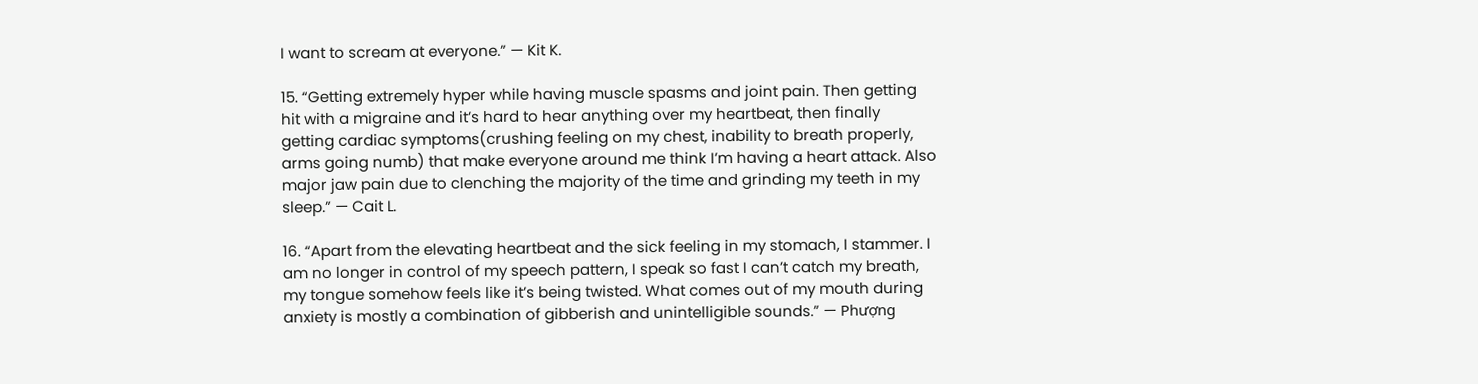I want to scream at everyone.” — Kit K.

15. “Getting extremely hyper while having muscle spasms and joint pain. Then getting hit with a migraine and it’s hard to hear anything over my heartbeat, then finally getting cardiac symptoms(crushing feeling on my chest, inability to breath properly, arms going numb) that make everyone around me think I’m having a heart attack. Also major jaw pain due to clenching the majority of the time and grinding my teeth in my sleep.” — Cait L.

16. “Apart from the elevating heartbeat and the sick feeling in my stomach, I stammer. I am no longer in control of my speech pattern, I speak so fast I can’t catch my breath, my tongue somehow feels like it’s being twisted. What comes out of my mouth during anxiety is mostly a combination of gibberish and unintelligible sounds.” — Phượng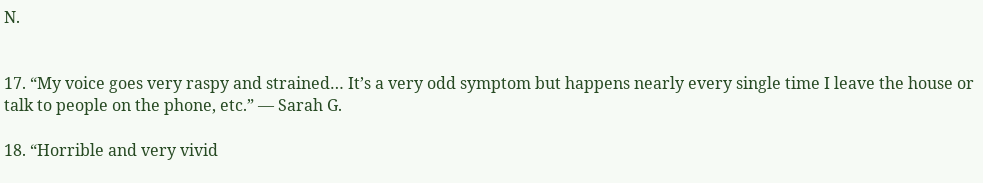N.


17. “My voice goes very raspy and strained… It’s a very odd symptom but happens nearly every single time I leave the house or talk to people on the phone, etc.” — Sarah G.

18. “Horrible and very vivid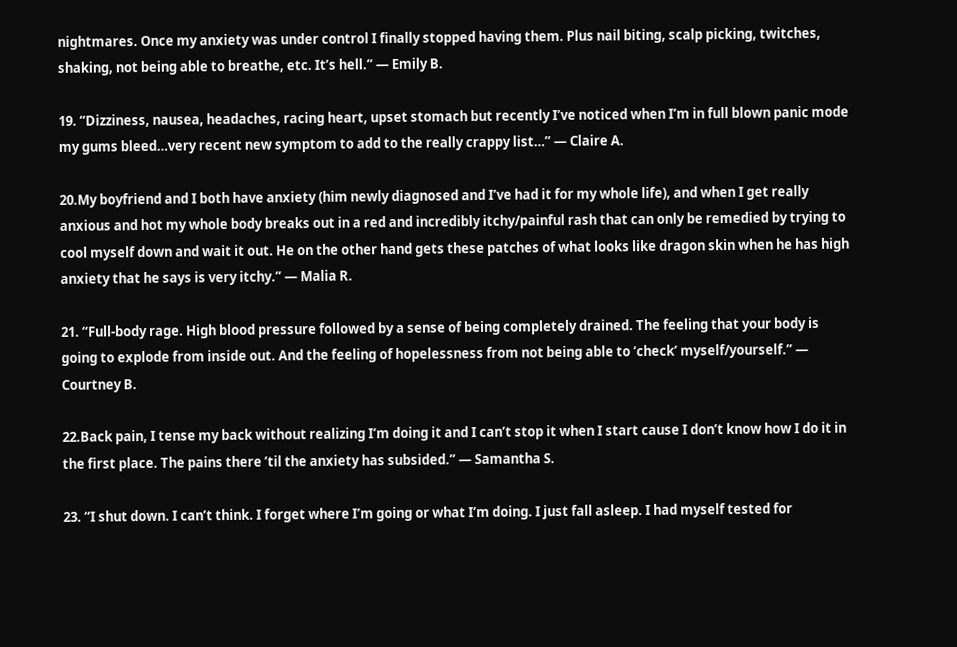nightmares. Once my anxiety was under control I finally stopped having them. Plus nail biting, scalp picking, twitches, shaking, not being able to breathe, etc. It’s hell.” — Emily B.

19. “Dizziness, nausea, headaches, racing heart, upset stomach but recently I’ve noticed when I’m in full blown panic mode my gums bleed…very recent new symptom to add to the really crappy list…” — Claire A.

20.My boyfriend and I both have anxiety (him newly diagnosed and I’ve had it for my whole life), and when I get really anxious and hot my whole body breaks out in a red and incredibly itchy/painful rash that can only be remedied by trying to cool myself down and wait it out. He on the other hand gets these patches of what looks like dragon skin when he has high anxiety that he says is very itchy.” — Malia R.

21. “Full-body rage. High blood pressure followed by a sense of being completely drained. The feeling that your body is going to explode from inside out. And the feeling of hopelessness from not being able to ‘check’ myself/yourself.” — Courtney B.

22.Back pain, I tense my back without realizing I’m doing it and I can’t stop it when I start cause I don’t know how I do it in the first place. The pains there ’til the anxiety has subsided.” — Samantha S.

23. “I shut down. I can’t think. I forget where I’m going or what I’m doing. I just fall asleep. I had myself tested for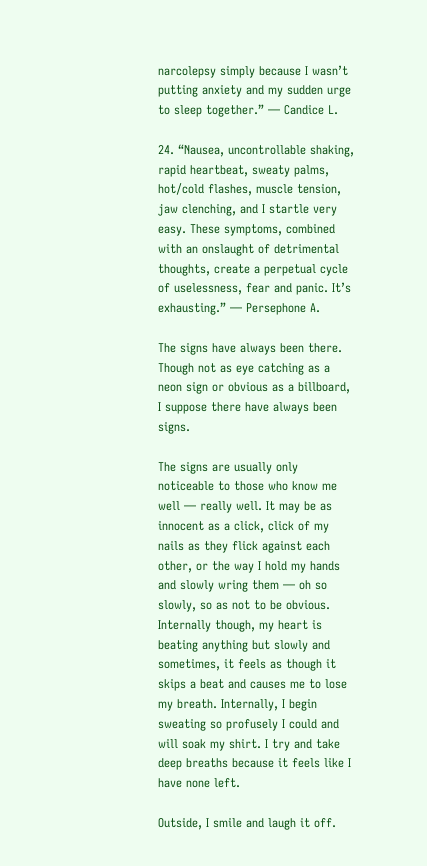narcolepsy simply because I wasn’t putting anxiety and my sudden urge to sleep together.” — Candice L.

24. “Nausea, uncontrollable shaking, rapid heartbeat, sweaty palms, hot/cold flashes, muscle tension, jaw clenching, and I startle very easy. These symptoms, combined with an onslaught of detrimental thoughts, create a perpetual cycle of uselessness, fear and panic. It’s exhausting.” — Persephone A.

The signs have always been there.  Though not as eye catching as a neon sign or obvious as a billboard, I suppose there have always been signs.

The signs are usually only noticeable to those who know me well — really well. It may be as innocent as a click, click of my nails as they flick against each other, or the way I hold my hands and slowly wring them — oh so slowly, so as not to be obvious. Internally though, my heart is beating anything but slowly and sometimes, it feels as though it skips a beat and causes me to lose my breath. Internally, I begin sweating so profusely I could and will soak my shirt. I try and take deep breaths because it feels like I have none left.

Outside, I smile and laugh it off.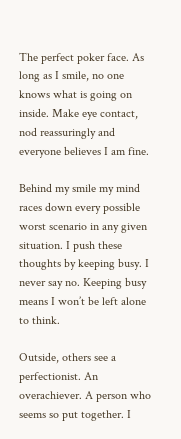The perfect poker face. As long as I smile, no one knows what is going on inside. Make eye contact, nod reassuringly and everyone believes I am fine.

Behind my smile my mind races down every possible worst scenario in any given situation. I push these thoughts by keeping busy. I never say no. Keeping busy means I won’t be left alone to think.

Outside, others see a perfectionist. An overachiever. A person who seems so put together. I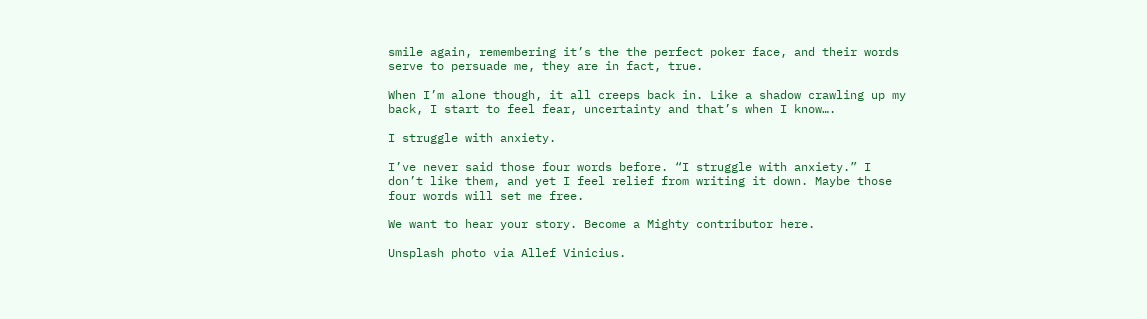smile again, remembering it’s the the perfect poker face, and their words serve to persuade me, they are in fact, true.

When I’m alone though, it all creeps back in. Like a shadow crawling up my back, I start to feel fear, uncertainty and that’s when I know….

I struggle with anxiety.

I’ve never said those four words before. “I struggle with anxiety.” I don’t like them, and yet I feel relief from writing it down. Maybe those four words will set me free.

We want to hear your story. Become a Mighty contributor here.

Unsplash photo via Allef Vinicius.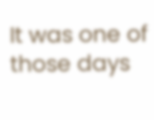It was one of those days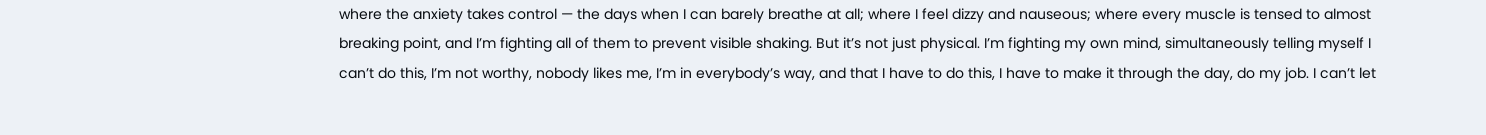where the anxiety takes control — the days when I can barely breathe at all; where I feel dizzy and nauseous; where every muscle is tensed to almost breaking point, and I’m fighting all of them to prevent visible shaking. But it’s not just physical. I’m fighting my own mind, simultaneously telling myself I can’t do this, I’m not worthy, nobody likes me, I’m in everybody’s way, and that I have to do this, I have to make it through the day, do my job. I can’t let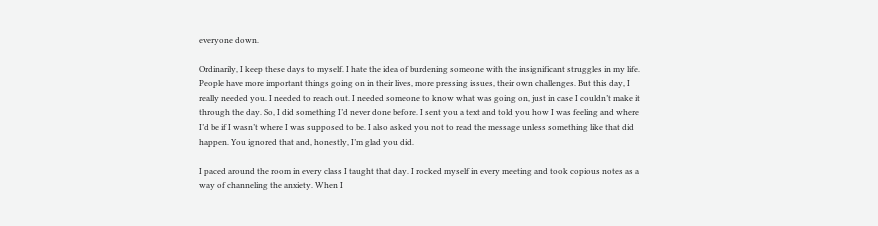everyone down.

Ordinarily, I keep these days to myself. I hate the idea of burdening someone with the insignificant struggles in my life. People have more important things going on in their lives, more pressing issues, their own challenges. But this day, I really needed you. I needed to reach out. I needed someone to know what was going on, just in case I couldn’t make it through the day. So, I did something I’d never done before. I sent you a text and told you how I was feeling and where I’d be if I wasn’t where I was supposed to be. I also asked you not to read the message unless something like that did happen. You ignored that and, honestly, I’m glad you did.

I paced around the room in every class I taught that day. I rocked myself in every meeting and took copious notes as a way of channeling the anxiety. When I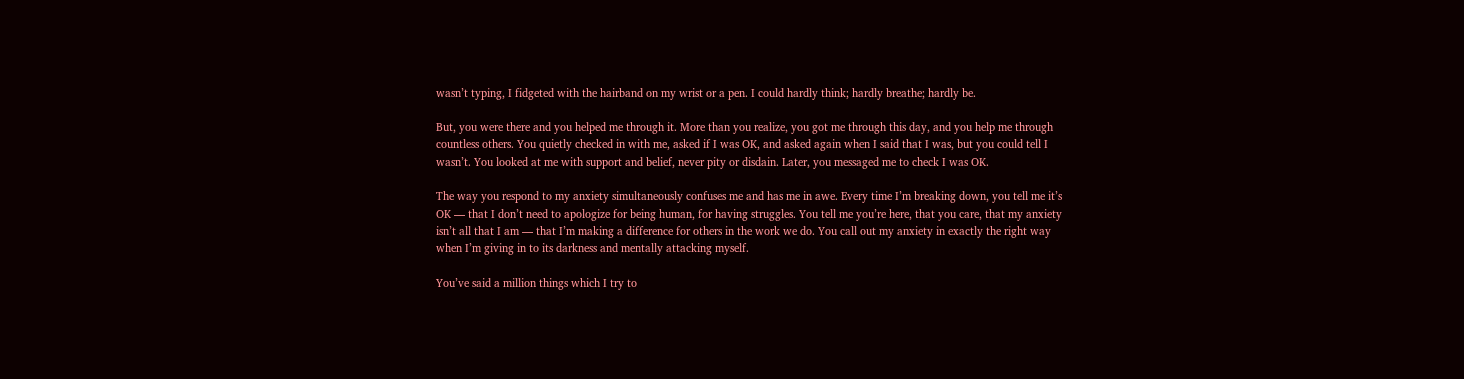wasn’t typing, I fidgeted with the hairband on my wrist or a pen. I could hardly think; hardly breathe; hardly be.

But, you were there and you helped me through it. More than you realize, you got me through this day, and you help me through countless others. You quietly checked in with me, asked if I was OK, and asked again when I said that I was, but you could tell I wasn’t. You looked at me with support and belief, never pity or disdain. Later, you messaged me to check I was OK.

The way you respond to my anxiety simultaneously confuses me and has me in awe. Every time I’m breaking down, you tell me it’s OK — that I don’t need to apologize for being human, for having struggles. You tell me you’re here, that you care, that my anxiety isn’t all that I am — that I’m making a difference for others in the work we do. You call out my anxiety in exactly the right way when I’m giving in to its darkness and mentally attacking myself.

You’ve said a million things which I try to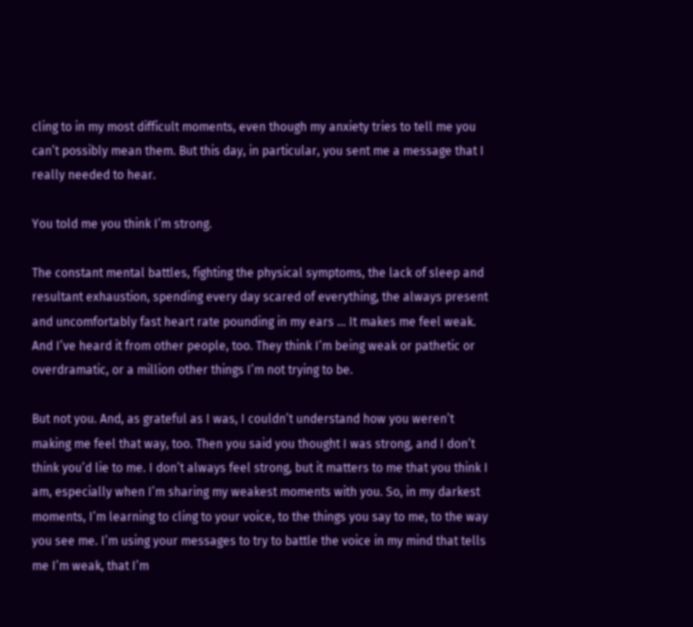cling to in my most difficult moments, even though my anxiety tries to tell me you can’t possibly mean them. But this day, in particular, you sent me a message that I really needed to hear.

You told me you think I’m strong.

The constant mental battles, fighting the physical symptoms, the lack of sleep and resultant exhaustion, spending every day scared of everything, the always present and uncomfortably fast heart rate pounding in my ears … It makes me feel weak. And I’ve heard it from other people, too. They think I’m being weak or pathetic or overdramatic, or a million other things I’m not trying to be.

But not you. And, as grateful as I was, I couldn’t understand how you weren’t making me feel that way, too. Then you said you thought I was strong, and I don’t think you’d lie to me. I don’t always feel strong, but it matters to me that you think I am, especially when I’m sharing my weakest moments with you. So, in my darkest moments, I’m learning to cling to your voice, to the things you say to me, to the way you see me. I’m using your messages to try to battle the voice in my mind that tells me I’m weak, that I’m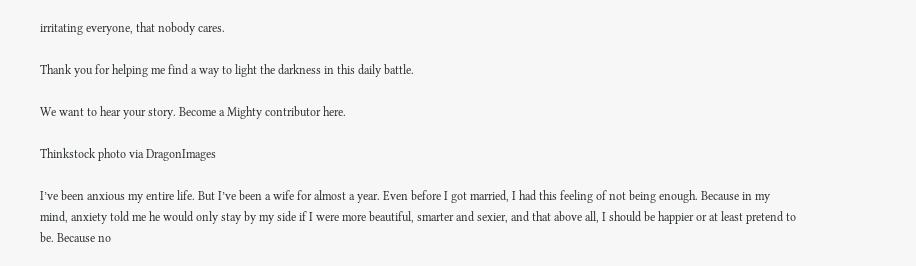irritating everyone, that nobody cares.

Thank you for helping me find a way to light the darkness in this daily battle.

We want to hear your story. Become a Mighty contributor here.

Thinkstock photo via DragonImages

I’ve been anxious my entire life. But I’ve been a wife for almost a year. Even before I got married, I had this feeling of not being enough. Because in my mind, anxiety told me he would only stay by my side if I were more beautiful, smarter and sexier, and that above all, I should be happier or at least pretend to be. Because no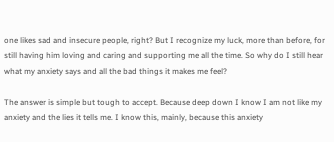one likes sad and insecure people, right? But I recognize my luck, more than before, for still having him loving and caring and supporting me all the time. So why do I still hear what my anxiety says and all the bad things it makes me feel?

The answer is simple but tough to accept. Because deep down I know I am not like my anxiety and the lies it tells me. I know this, mainly, because this anxiety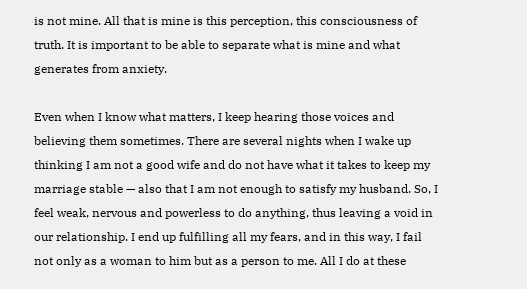is not mine. All that is mine is this perception, this consciousness of truth. It is important to be able to separate what is mine and what generates from anxiety.

Even when I know what matters, I keep hearing those voices and believing them sometimes. There are several nights when I wake up thinking I am not a good wife and do not have what it takes to keep my marriage stable — also that I am not enough to satisfy my husband. So, I feel weak, nervous and powerless to do anything, thus leaving a void in our relationship. I end up fulfilling all my fears, and in this way, I fail not only as a woman to him but as a person to me. All I do at these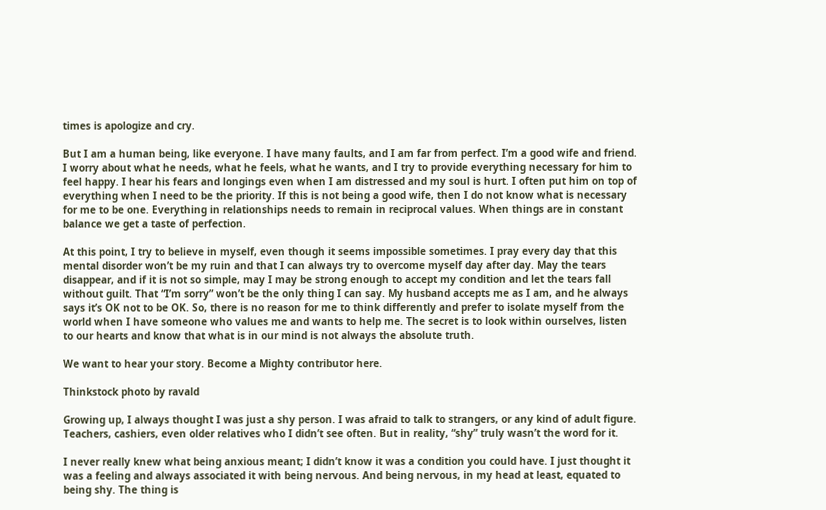times is apologize and cry.

But I am a human being, like everyone. I have many faults, and I am far from perfect. I’m a good wife and friend. I worry about what he needs, what he feels, what he wants, and I try to provide everything necessary for him to feel happy. I hear his fears and longings even when I am distressed and my soul is hurt. I often put him on top of everything when I need to be the priority. If this is not being a good wife, then I do not know what is necessary for me to be one. Everything in relationships needs to remain in reciprocal values. When things are in constant balance we get a taste of perfection.

At this point, I try to believe in myself, even though it seems impossible sometimes. I pray every day that this mental disorder won’t be my ruin and that I can always try to overcome myself day after day. May the tears disappear, and if it is not so simple, may I may be strong enough to accept my condition and let the tears fall without guilt. That “I’m sorry” won’t be the only thing I can say. My husband accepts me as I am, and he always says it’s OK not to be OK. So, there is no reason for me to think differently and prefer to isolate myself from the world when I have someone who values me and wants to help me. The secret is to look within ourselves, listen to our hearts and know that what is in our mind is not always the absolute truth.

We want to hear your story. Become a Mighty contributor here.

Thinkstock photo by ravald

Growing up, I always thought I was just a shy person. I was afraid to talk to strangers, or any kind of adult figure. Teachers, cashiers, even older relatives who I didn’t see often. But in reality, “shy” truly wasn’t the word for it.

I never really knew what being anxious meant; I didn’t know it was a condition you could have. I just thought it was a feeling and always associated it with being nervous. And being nervous, in my head at least, equated to being shy. The thing is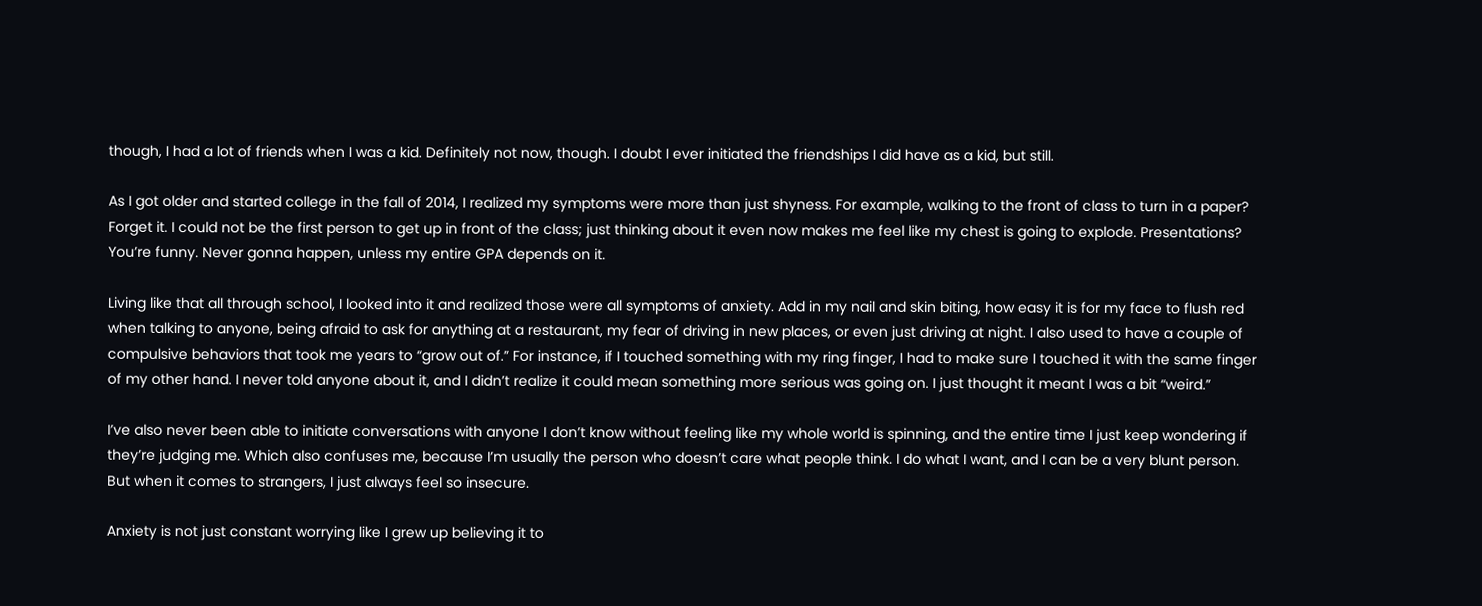though, I had a lot of friends when I was a kid. Definitely not now, though. I doubt I ever initiated the friendships I did have as a kid, but still.

As I got older and started college in the fall of 2014, I realized my symptoms were more than just shyness. For example, walking to the front of class to turn in a paper? Forget it. I could not be the first person to get up in front of the class; just thinking about it even now makes me feel like my chest is going to explode. Presentations? You’re funny. Never gonna happen, unless my entire GPA depends on it.

Living like that all through school, I looked into it and realized those were all symptoms of anxiety. Add in my nail and skin biting, how easy it is for my face to flush red when talking to anyone, being afraid to ask for anything at a restaurant, my fear of driving in new places, or even just driving at night. I also used to have a couple of compulsive behaviors that took me years to “grow out of.” For instance, if I touched something with my ring finger, I had to make sure I touched it with the same finger of my other hand. I never told anyone about it, and I didn’t realize it could mean something more serious was going on. I just thought it meant I was a bit “weird.”

I’ve also never been able to initiate conversations with anyone I don’t know without feeling like my whole world is spinning, and the entire time I just keep wondering if they’re judging me. Which also confuses me, because I’m usually the person who doesn’t care what people think. I do what I want, and I can be a very blunt person. But when it comes to strangers, I just always feel so insecure.

Anxiety is not just constant worrying like I grew up believing it to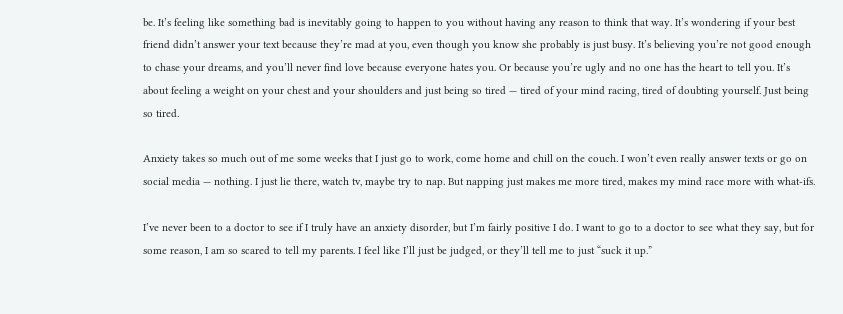be. It’s feeling like something bad is inevitably going to happen to you without having any reason to think that way. It’s wondering if your best friend didn’t answer your text because they’re mad at you, even though you know she probably is just busy. It’s believing you’re not good enough to chase your dreams, and you’ll never find love because everyone hates you. Or because you’re ugly and no one has the heart to tell you. It’s about feeling a weight on your chest and your shoulders and just being so tired — tired of your mind racing, tired of doubting yourself. Just being so tired.

Anxiety takes so much out of me some weeks that I just go to work, come home and chill on the couch. I won’t even really answer texts or go on social media — nothing. I just lie there, watch tv, maybe try to nap. But napping just makes me more tired, makes my mind race more with what-ifs.

I’ve never been to a doctor to see if I truly have an anxiety disorder, but I’m fairly positive I do. I want to go to a doctor to see what they say, but for some reason, I am so scared to tell my parents. I feel like I’ll just be judged, or they’ll tell me to just “suck it up.”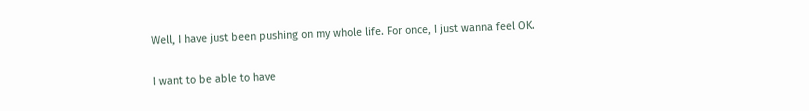Well, I have just been pushing on my whole life. For once, I just wanna feel OK.

I want to be able to have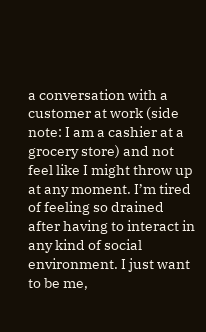a conversation with a customer at work (side note: I am a cashier at a grocery store) and not feel like I might throw up at any moment. I’m tired of feeling so drained after having to interact in any kind of social environment. I just want to be me,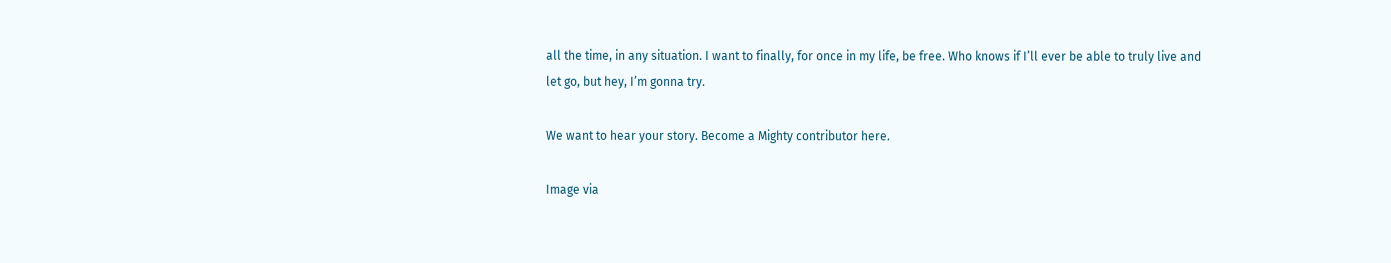all the time, in any situation. I want to finally, for once in my life, be free. Who knows if I’ll ever be able to truly live and let go, but hey, I’m gonna try.

We want to hear your story. Become a Mighty contributor here.

Image via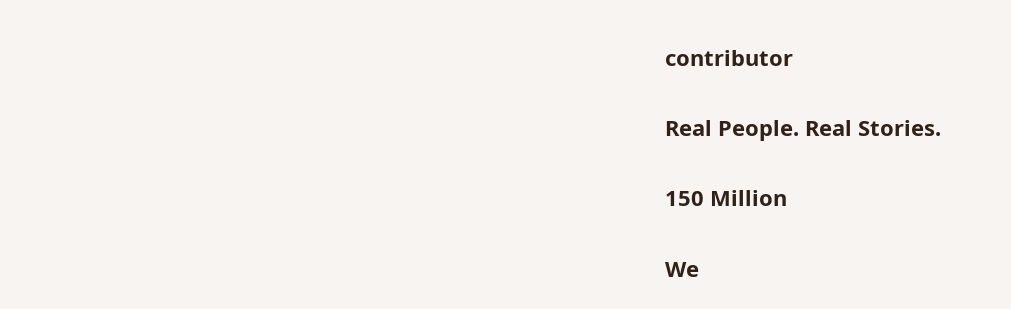contributor

Real People. Real Stories.

150 Million

We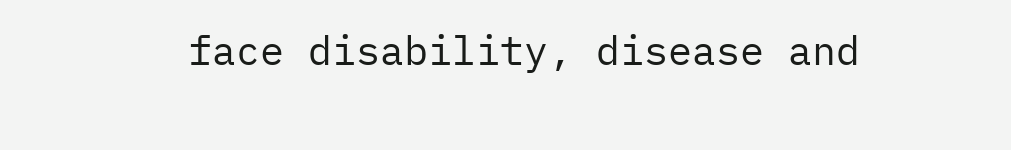face disability, disease and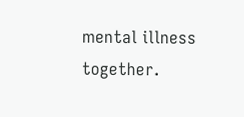mental illness together.